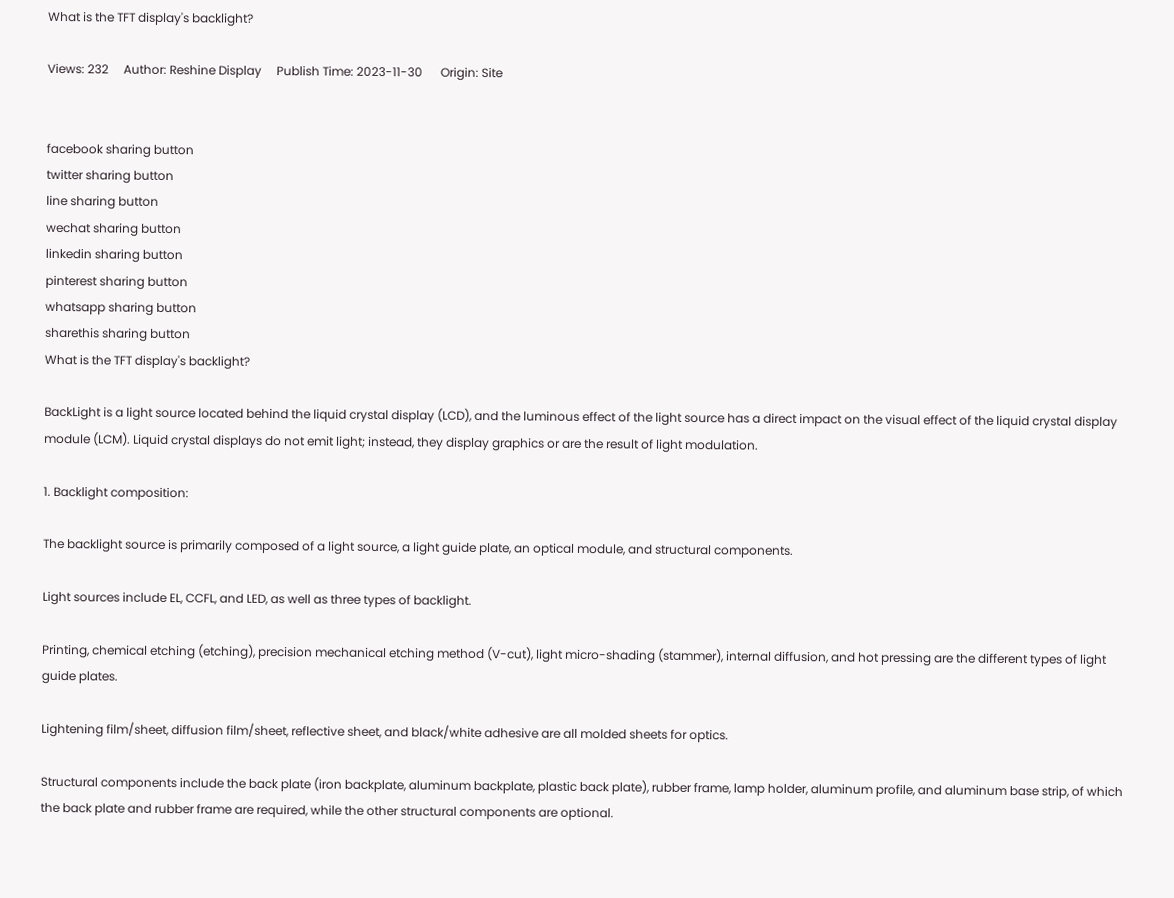What is the TFT display's backlight?

Views: 232     Author: Reshine Display     Publish Time: 2023-11-30      Origin: Site


facebook sharing button
twitter sharing button
line sharing button
wechat sharing button
linkedin sharing button
pinterest sharing button
whatsapp sharing button
sharethis sharing button
What is the TFT display's backlight?

BackLight is a light source located behind the liquid crystal display (LCD), and the luminous effect of the light source has a direct impact on the visual effect of the liquid crystal display module (LCM). Liquid crystal displays do not emit light; instead, they display graphics or are the result of light modulation.

1. Backlight composition:

The backlight source is primarily composed of a light source, a light guide plate, an optical module, and structural components.

Light sources include EL, CCFL, and LED, as well as three types of backlight.

Printing, chemical etching (etching), precision mechanical etching method (V-cut), light micro-shading (stammer), internal diffusion, and hot pressing are the different types of light guide plates.

Lightening film/sheet, diffusion film/sheet, reflective sheet, and black/white adhesive are all molded sheets for optics.

Structural components include the back plate (iron backplate, aluminum backplate, plastic back plate), rubber frame, lamp holder, aluminum profile, and aluminum base strip, of which the back plate and rubber frame are required, while the other structural components are optional.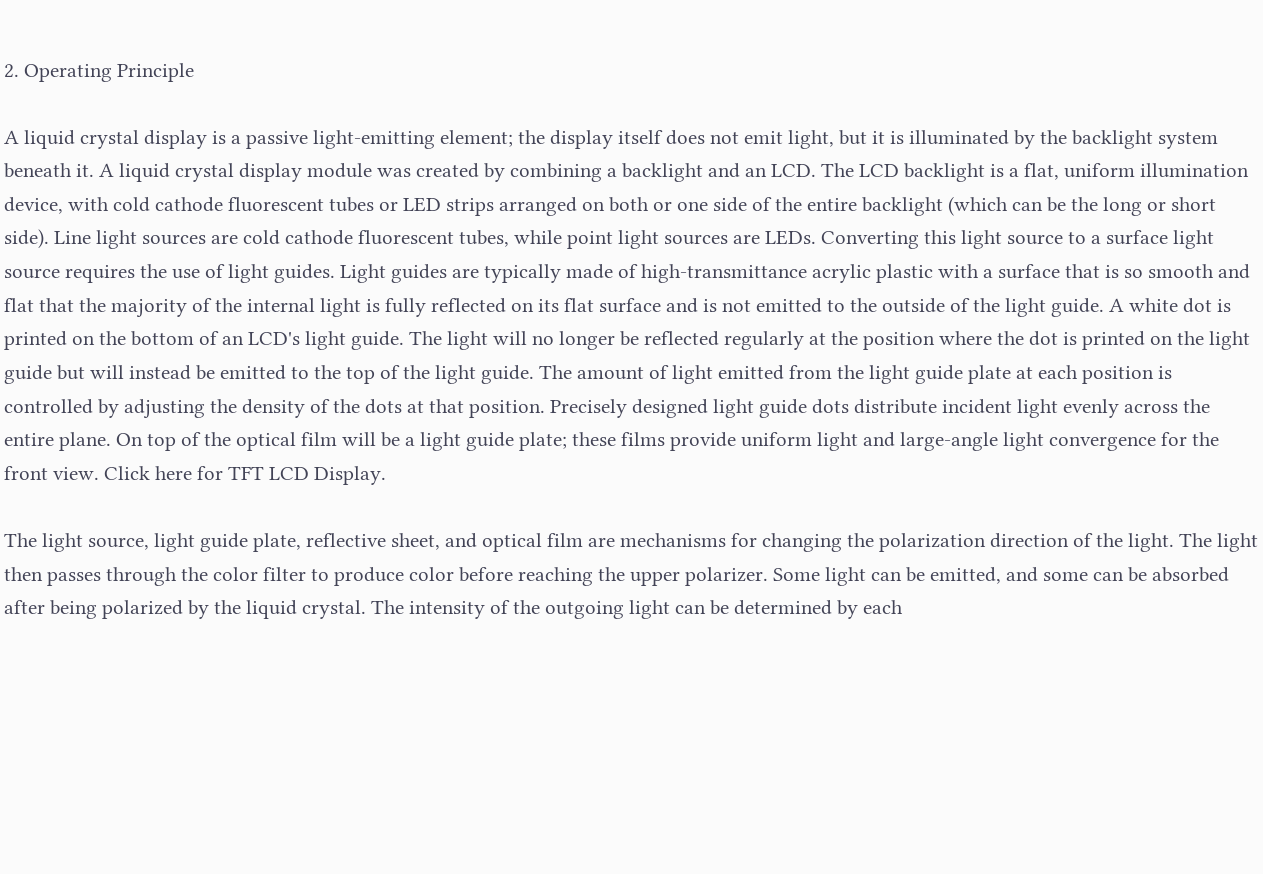2. Operating Principle

A liquid crystal display is a passive light-emitting element; the display itself does not emit light, but it is illuminated by the backlight system beneath it. A liquid crystal display module was created by combining a backlight and an LCD. The LCD backlight is a flat, uniform illumination device, with cold cathode fluorescent tubes or LED strips arranged on both or one side of the entire backlight (which can be the long or short side). Line light sources are cold cathode fluorescent tubes, while point light sources are LEDs. Converting this light source to a surface light source requires the use of light guides. Light guides are typically made of high-transmittance acrylic plastic with a surface that is so smooth and flat that the majority of the internal light is fully reflected on its flat surface and is not emitted to the outside of the light guide. A white dot is printed on the bottom of an LCD's light guide. The light will no longer be reflected regularly at the position where the dot is printed on the light guide but will instead be emitted to the top of the light guide. The amount of light emitted from the light guide plate at each position is controlled by adjusting the density of the dots at that position. Precisely designed light guide dots distribute incident light evenly across the entire plane. On top of the optical film will be a light guide plate; these films provide uniform light and large-angle light convergence for the front view. Click here for TFT LCD Display.

The light source, light guide plate, reflective sheet, and optical film are mechanisms for changing the polarization direction of the light. The light then passes through the color filter to produce color before reaching the upper polarizer. Some light can be emitted, and some can be absorbed after being polarized by the liquid crystal. The intensity of the outgoing light can be determined by each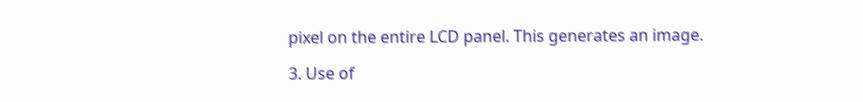pixel on the entire LCD panel. This generates an image.

3. Use of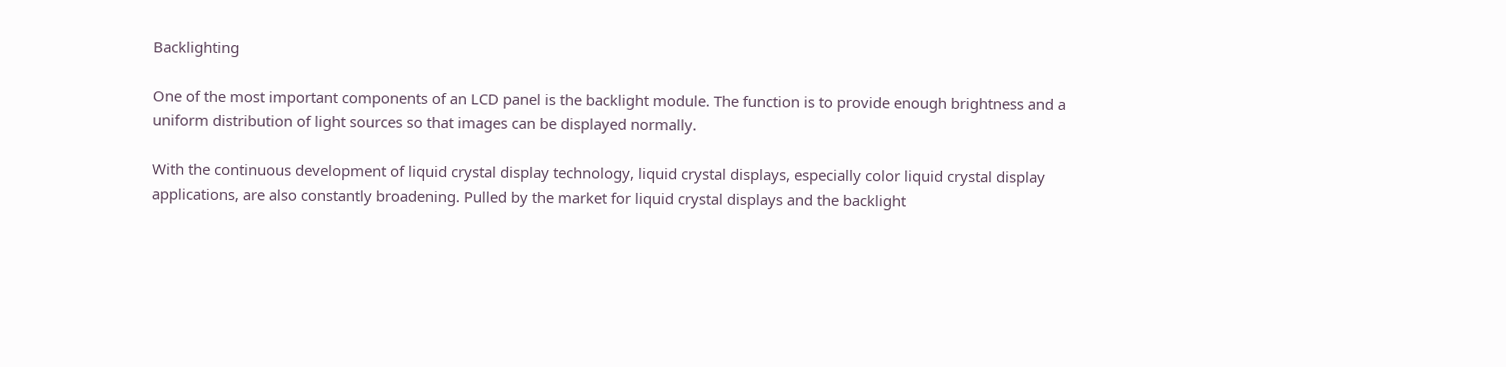Backlighting

One of the most important components of an LCD panel is the backlight module. The function is to provide enough brightness and a uniform distribution of light sources so that images can be displayed normally.

With the continuous development of liquid crystal display technology, liquid crystal displays, especially color liquid crystal display applications, are also constantly broadening. Pulled by the market for liquid crystal displays and the backlight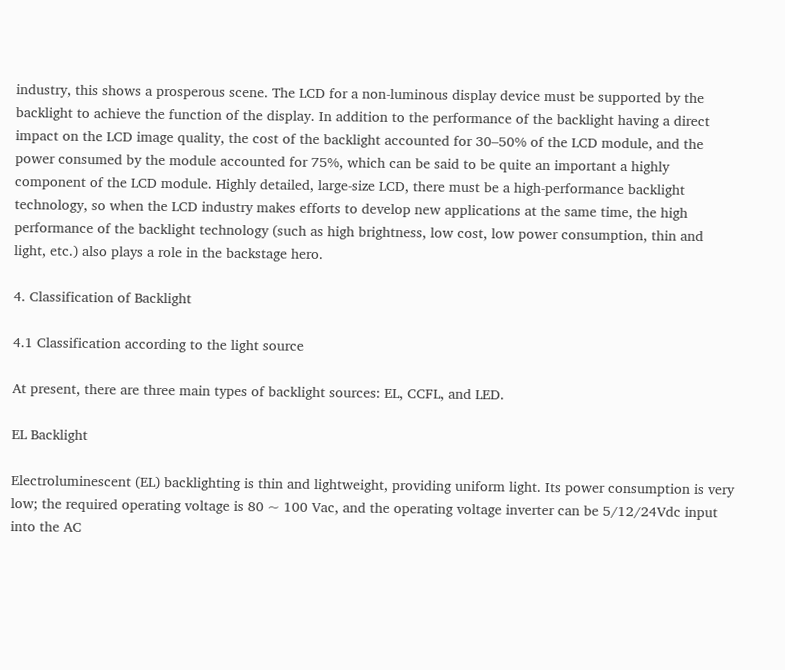industry, this shows a prosperous scene. The LCD for a non-luminous display device must be supported by the backlight to achieve the function of the display. In addition to the performance of the backlight having a direct impact on the LCD image quality, the cost of the backlight accounted for 30–50% of the LCD module, and the power consumed by the module accounted for 75%, which can be said to be quite an important a highly component of the LCD module. Highly detailed, large-size LCD, there must be a high-performance backlight technology, so when the LCD industry makes efforts to develop new applications at the same time, the high performance of the backlight technology (such as high brightness, low cost, low power consumption, thin and light, etc.) also plays a role in the backstage hero.

4. Classification of Backlight

4.1 Classification according to the light source

At present, there are three main types of backlight sources: EL, CCFL, and LED.

EL Backlight

Electroluminescent (EL) backlighting is thin and lightweight, providing uniform light. Its power consumption is very low; the required operating voltage is 80 ~ 100 Vac, and the operating voltage inverter can be 5/12/24Vdc input into the AC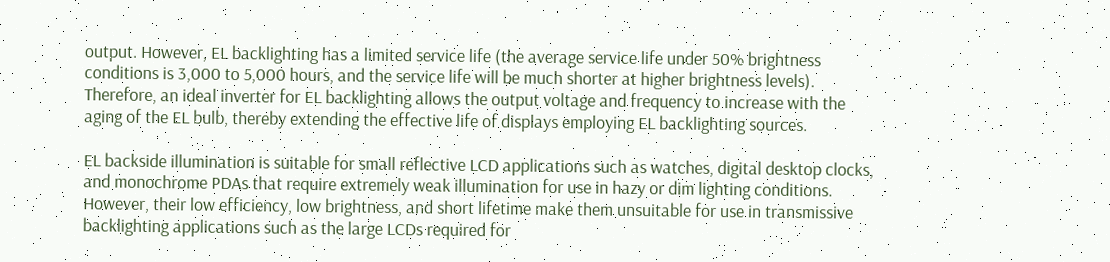output. However, EL backlighting has a limited service life (the average service life under 50% brightness conditions is 3,000 to 5,000 hours, and the service life will be much shorter at higher brightness levels). Therefore, an ideal inverter for EL backlighting allows the output voltage and frequency to increase with the aging of the EL bulb, thereby extending the effective life of displays employing EL backlighting sources.

EL backside illumination is suitable for small reflective LCD applications such as watches, digital desktop clocks, and monochrome PDAs that require extremely weak illumination for use in hazy or dim lighting conditions. However, their low efficiency, low brightness, and short lifetime make them unsuitable for use in transmissive backlighting applications such as the large LCDs required for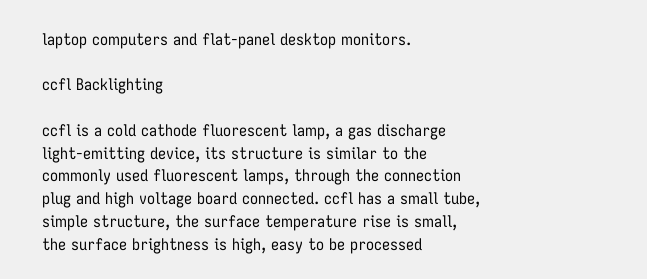laptop computers and flat-panel desktop monitors.

ccfl Backlighting

ccfl is a cold cathode fluorescent lamp, a gas discharge light-emitting device, its structure is similar to the commonly used fluorescent lamps, through the connection plug and high voltage board connected. ccfl has a small tube, simple structure, the surface temperature rise is small, the surface brightness is high, easy to be processed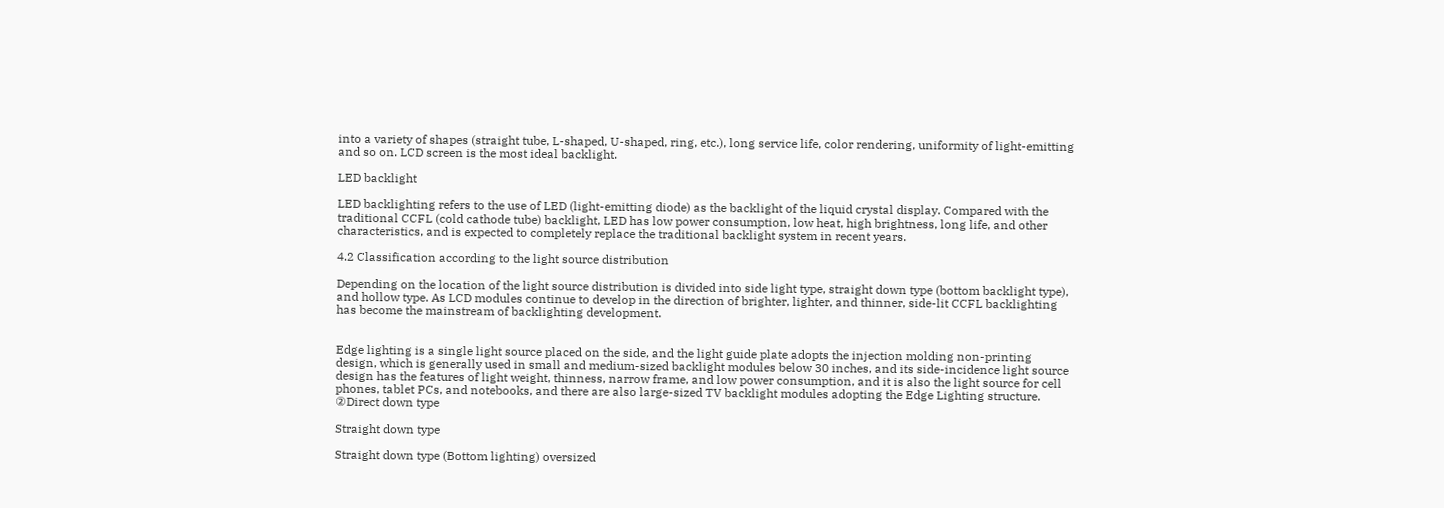into a variety of shapes (straight tube, L-shaped, U-shaped, ring, etc.), long service life, color rendering, uniformity of light-emitting and so on. LCD screen is the most ideal backlight.

LED backlight

LED backlighting refers to the use of LED (light-emitting diode) as the backlight of the liquid crystal display. Compared with the traditional CCFL (cold cathode tube) backlight, LED has low power consumption, low heat, high brightness, long life, and other characteristics, and is expected to completely replace the traditional backlight system in recent years.

4.2 Classification according to the light source distribution

Depending on the location of the light source distribution is divided into side light type, straight down type (bottom backlight type), and hollow type. As LCD modules continue to develop in the direction of brighter, lighter, and thinner, side-lit CCFL backlighting has become the mainstream of backlighting development.


Edge lighting is a single light source placed on the side, and the light guide plate adopts the injection molding non-printing design, which is generally used in small and medium-sized backlight modules below 30 inches, and its side-incidence light source design has the features of light weight, thinness, narrow frame, and low power consumption, and it is also the light source for cell phones, tablet PCs, and notebooks, and there are also large-sized TV backlight modules adopting the Edge Lighting structure. ②Direct down type

Straight down type

Straight down type (Bottom lighting) oversized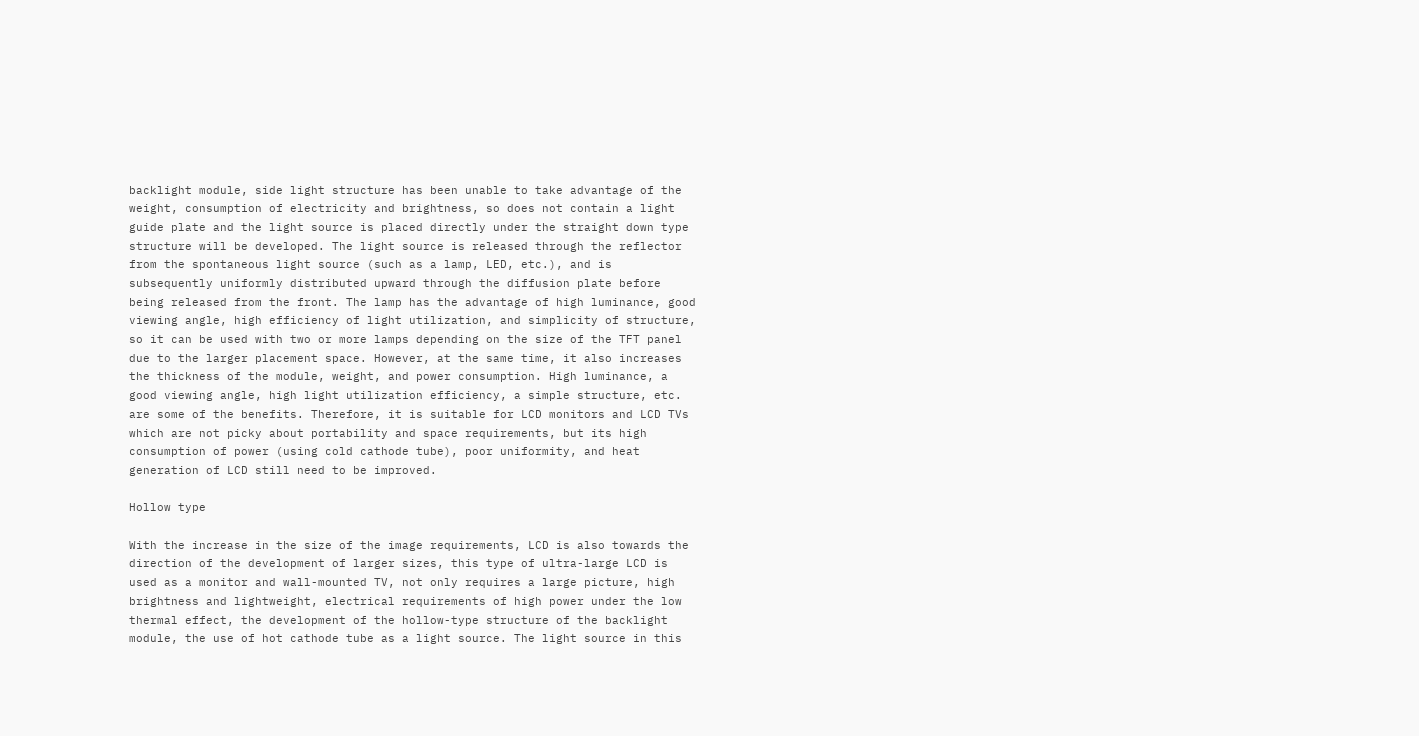backlight module, side light structure has been unable to take advantage of the weight, consumption of electricity and brightness, so does not contain a light guide plate and the light source is placed directly under the straight down type structure will be developed. The light source is released through the reflector from the spontaneous light source (such as a lamp, LED, etc.), and is subsequently uniformly distributed upward through the diffusion plate before being released from the front. The lamp has the advantage of high luminance, good viewing angle, high efficiency of light utilization, and simplicity of structure, so it can be used with two or more lamps depending on the size of the TFT panel due to the larger placement space. However, at the same time, it also increases the thickness of the module, weight, and power consumption. High luminance, a good viewing angle, high light utilization efficiency, a simple structure, etc. are some of the benefits. Therefore, it is suitable for LCD monitors and LCD TVs which are not picky about portability and space requirements, but its high consumption of power (using cold cathode tube), poor uniformity, and heat generation of LCD still need to be improved.

Hollow type

With the increase in the size of the image requirements, LCD is also towards the direction of the development of larger sizes, this type of ultra-large LCD is used as a monitor and wall-mounted TV, not only requires a large picture, high brightness and lightweight, electrical requirements of high power under the low thermal effect, the development of the hollow-type structure of the backlight module, the use of hot cathode tube as a light source. The light source in this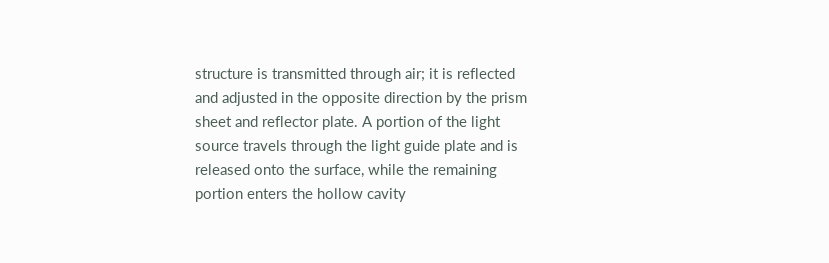structure is transmitted through air; it is reflected and adjusted in the opposite direction by the prism sheet and reflector plate. A portion of the light source travels through the light guide plate and is released onto the surface, while the remaining portion enters the hollow cavity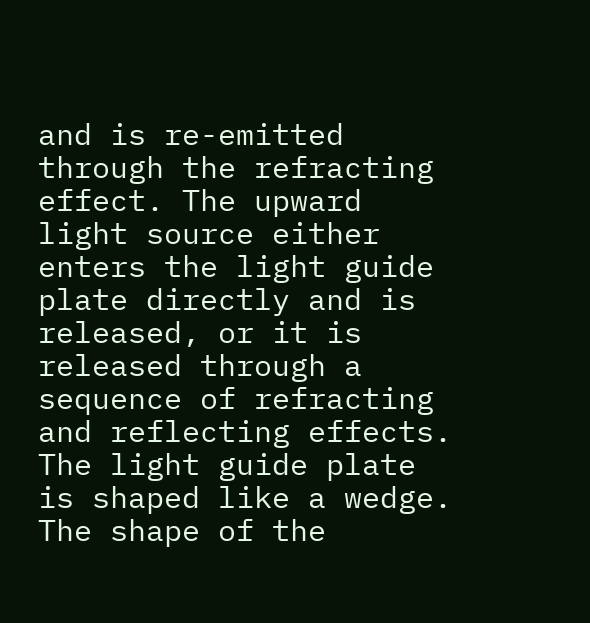and is re-emitted through the refracting effect. The upward light source either enters the light guide plate directly and is released, or it is released through a sequence of refracting and reflecting effects. The light guide plate is shaped like a wedge. The shape of the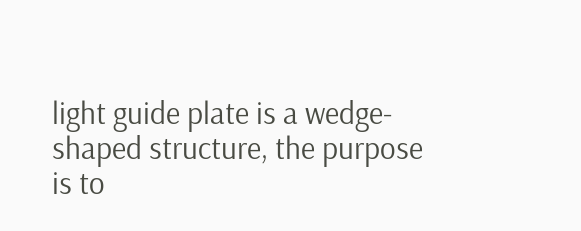light guide plate is a wedge-shaped structure, the purpose is to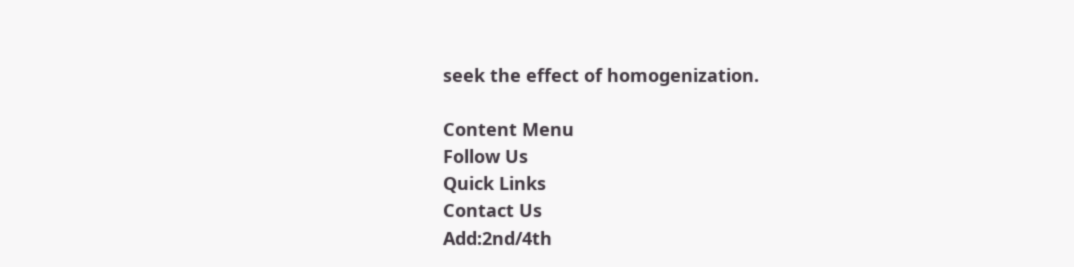seek the effect of homogenization.

Content Menu
Follow Us
Quick Links
Contact Us
Add:2nd/4th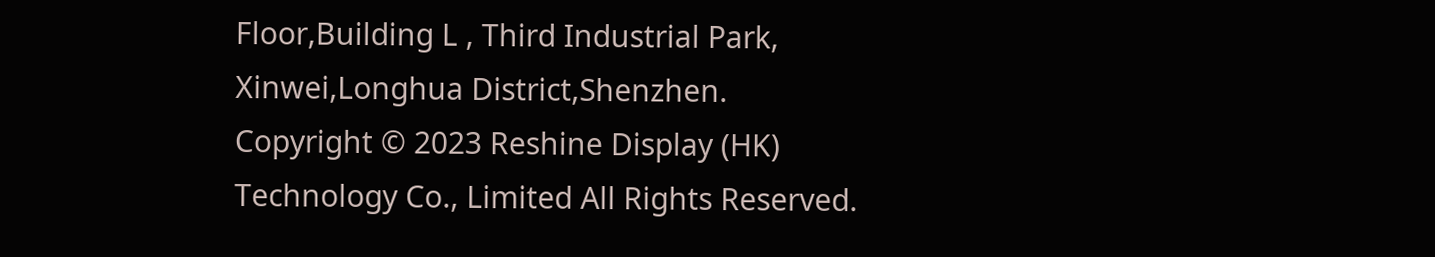Floor,Building L , Third Industrial Park, Xinwei,Longhua District,Shenzhen.
Copyright © 2023 Reshine Display (HK) Technology Co., Limited All Rights Reserved.